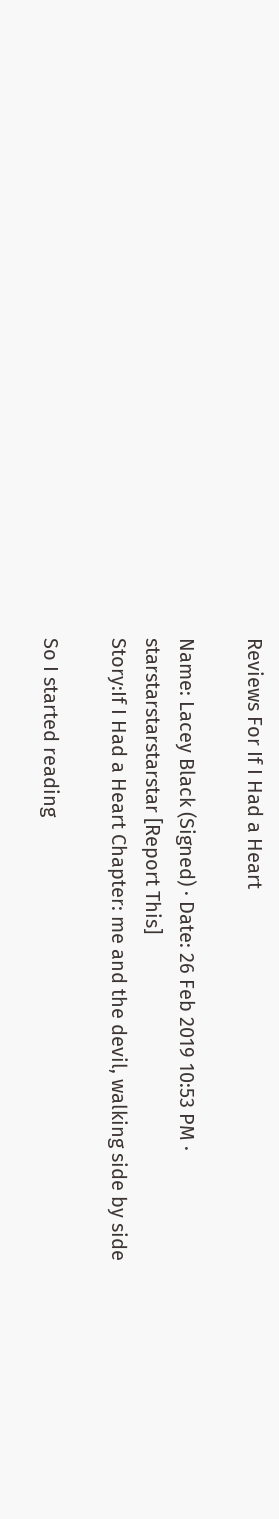Reviews For If I Had a Heart

Name: Lacey Black (Signed) · Date: 26 Feb 2019 10:53 PM · starstarstarstarstar [Report This]
Story:If I Had a Heart Chapter: me and the devil, walking side by side

So I started reading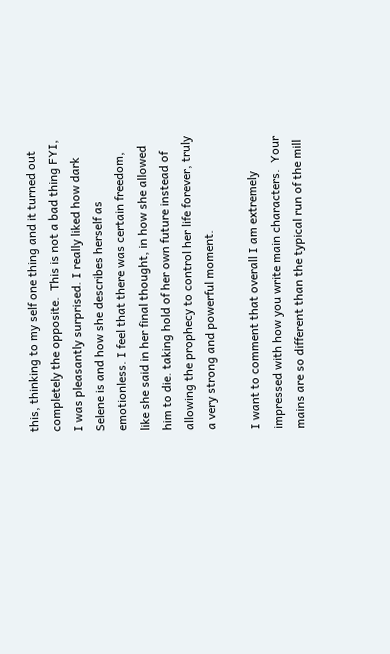this, thinking to my self one thing and it turned out completely the opposite.  This is not a bad thing FYI, I was pleasantly surprised. I really liked how dark Selene is and how she describes herself as emotionless. I feel that there was certain freedom, like she said in her final thought, in how she allowed him to die. taking hold of her own future instead of allowing the prophecy to control her life forever, truly a very strong and powerful moment.

I want to comment that overall I am extremely impressed with how you write main characters.  Your mains are so different than the typical run of the mill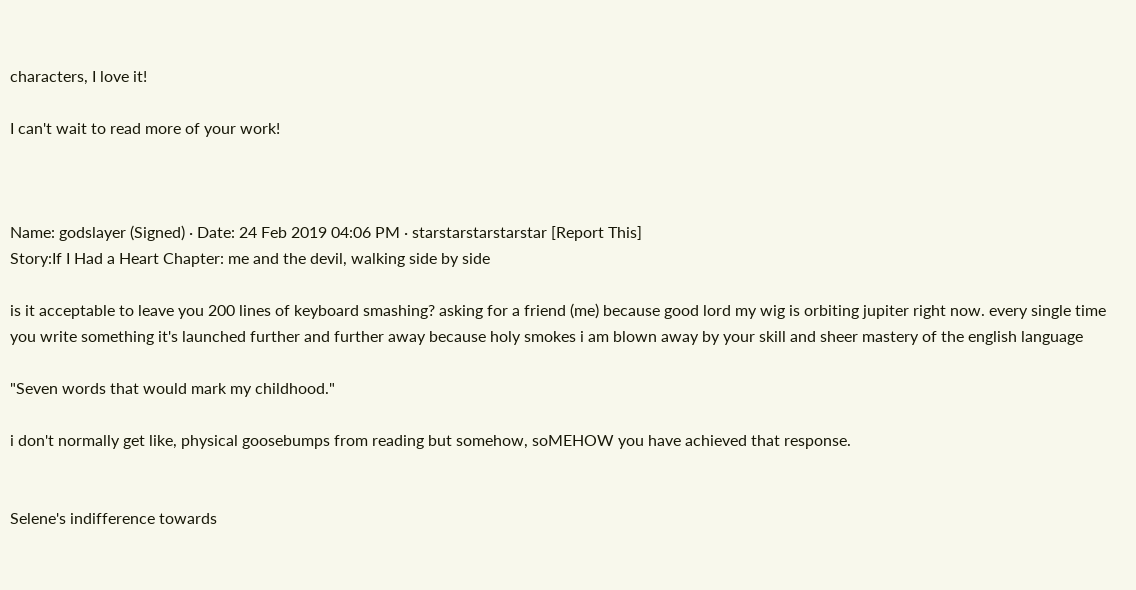characters, I love it!

I can't wait to read more of your work!



Name: godslayer (Signed) · Date: 24 Feb 2019 04:06 PM · starstarstarstarstar [Report This]
Story:If I Had a Heart Chapter: me and the devil, walking side by side

is it acceptable to leave you 200 lines of keyboard smashing? asking for a friend (me) because good lord my wig is orbiting jupiter right now. every single time you write something it's launched further and further away because holy smokes i am blown away by your skill and sheer mastery of the english language

"Seven words that would mark my childhood."

i don't normally get like, physical goosebumps from reading but somehow, soMEHOW you have achieved that response.


Selene's indifference towards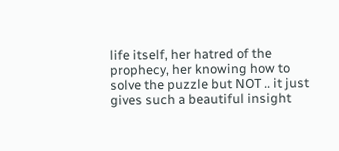life itself, her hatred of the prophecy, her knowing how to solve the puzzle but NOT .. it just gives such a beautiful insight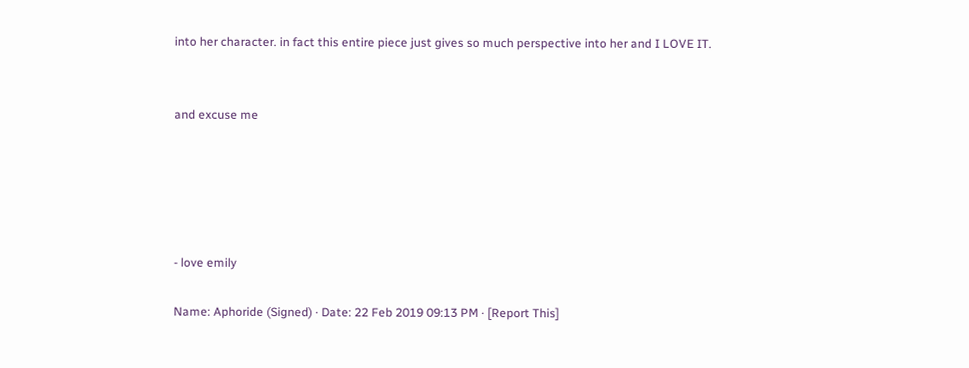into her character. in fact this entire piece just gives so much perspective into her and I LOVE IT.


and excuse me





- love emily

Name: Aphoride (Signed) · Date: 22 Feb 2019 09:13 PM · [Report This]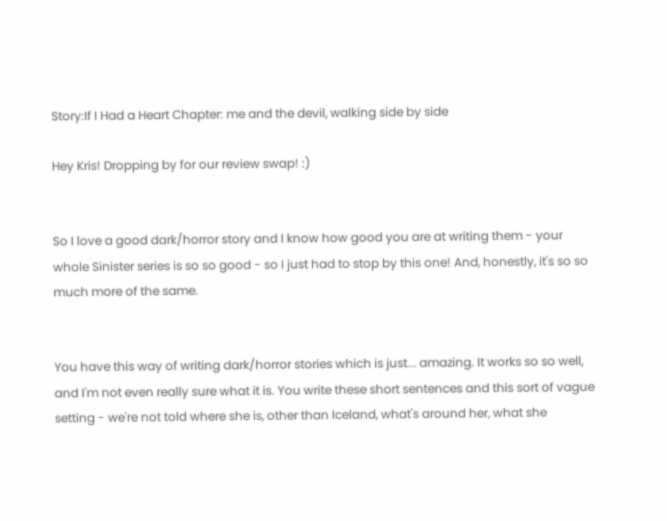Story:If I Had a Heart Chapter: me and the devil, walking side by side

Hey Kris! Dropping by for our review swap! :)


So I love a good dark/horror story and I know how good you are at writing them - your whole Sinister series is so so good - so I just had to stop by this one! And, honestly, it's so so much more of the same.


You have this way of writing dark/horror stories which is just... amazing. It works so so well, and I'm not even really sure what it is. You write these short sentences and this sort of vague setting - we're not told where she is, other than Iceland, what's around her, what she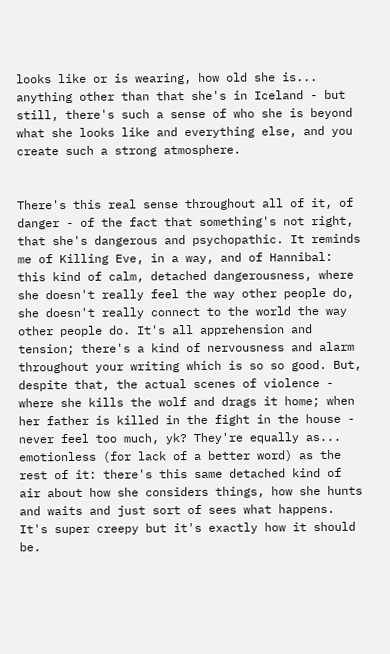looks like or is wearing, how old she is... anything other than that she's in Iceland - but still, there's such a sense of who she is beyond what she looks like and everything else, and you create such a strong atmosphere.


There's this real sense throughout all of it, of danger - of the fact that something's not right, that she's dangerous and psychopathic. It reminds me of Killing Eve, in a way, and of Hannibal: this kind of calm, detached dangerousness, where she doesn't really feel the way other people do, she doesn't really connect to the world the way other people do. It's all apprehension and tension; there's a kind of nervousness and alarm throughout your writing which is so so good. But, despite that, the actual scenes of violence - where she kills the wolf and drags it home; when her father is killed in the fight in the house - never feel too much, yk? They're equally as... emotionless (for lack of a better word) as the rest of it: there's this same detached kind of air about how she considers things, how she hunts and waits and just sort of sees what happens. It's super creepy but it's exactly how it should be.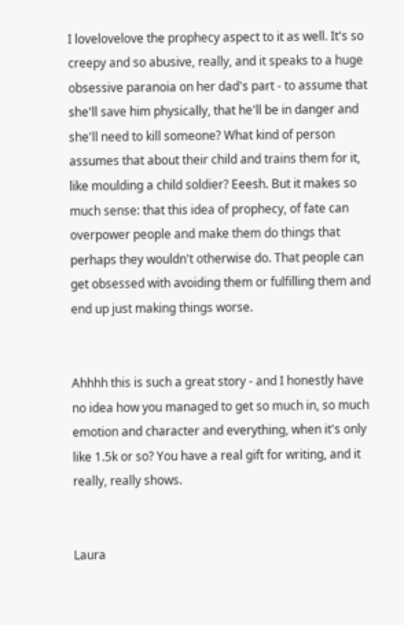I lovelovelove the prophecy aspect to it as well. It's so creepy and so abusive, really, and it speaks to a huge obsessive paranoia on her dad's part - to assume that she'll save him physically, that he'll be in danger and she'll need to kill someone? What kind of person assumes that about their child and trains them for it, like moulding a child soldier? Eeesh. But it makes so much sense: that this idea of prophecy, of fate can overpower people and make them do things that perhaps they wouldn't otherwise do. That people can get obsessed with avoiding them or fulfilling them and end up just making things worse.


Ahhhh this is such a great story - and I honestly have no idea how you managed to get so much in, so much emotion and character and everything, when it's only like 1.5k or so? You have a real gift for writing, and it really, really shows.


Laura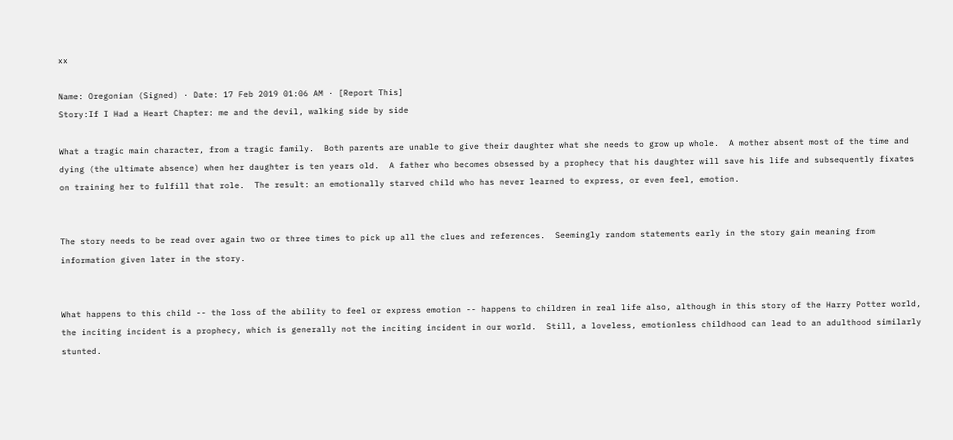xx

Name: Oregonian (Signed) · Date: 17 Feb 2019 01:06 AM · [Report This]
Story:If I Had a Heart Chapter: me and the devil, walking side by side

What a tragic main character, from a tragic family.  Both parents are unable to give their daughter what she needs to grow up whole.  A mother absent most of the time and dying (the ultimate absence) when her daughter is ten years old.  A father who becomes obsessed by a prophecy that his daughter will save his life and subsequently fixates on training her to fulfill that role.  The result: an emotionally starved child who has never learned to express, or even feel, emotion.


The story needs to be read over again two or three times to pick up all the clues and references.  Seemingly random statements early in the story gain meaning from information given later in the story.


What happens to this child -- the loss of the ability to feel or express emotion -- happens to children in real life also, although in this story of the Harry Potter world, the inciting incident is a prophecy, which is generally not the inciting incident in our world.  Still, a loveless, emotionless childhood can lead to an adulthood similarly stunted.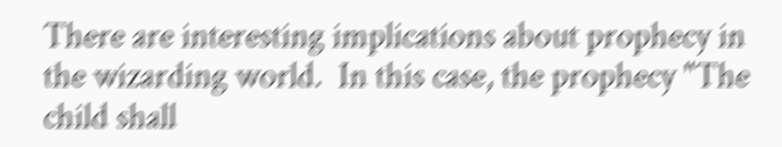There are interesting implications about prophecy in the wizarding world.  In this case, the prophecy "The child shall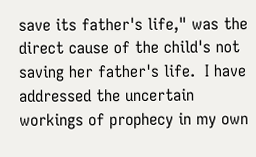save its father's life," was the direct cause of the child's not saving her father's life.  I have addressed the uncertain workings of prophecy in my own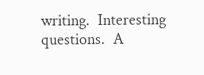writing.  Interesting questions.  A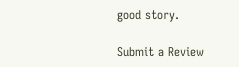good story.

Submit a Review